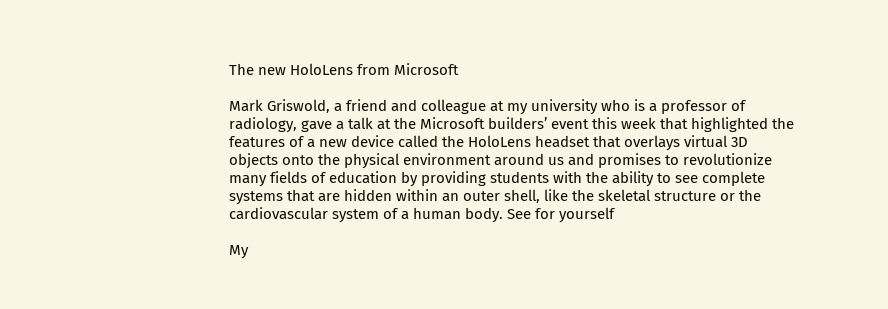The new HoloLens from Microsoft

Mark Griswold, a friend and colleague at my university who is a professor of radiology, gave a talk at the Microsoft builders’ event this week that highlighted the features of a new device called the HoloLens headset that overlays virtual 3D objects onto the physical environment around us and promises to revolutionize many fields of education by providing students with the ability to see complete systems that are hidden within an outer shell, like the skeletal structure or the cardiovascular system of a human body. See for yourself

My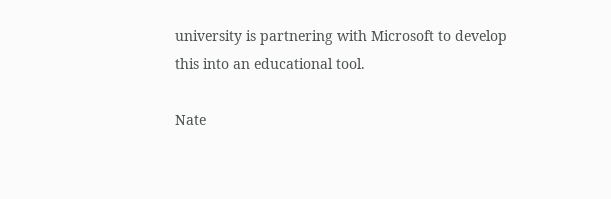university is partnering with Microsoft to develop this into an educational tool.

Nate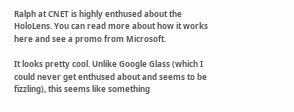Ralph at CNET is highly enthused about the HoloLens. You can read more about how it works here and see a promo from Microsoft.

It looks pretty cool. Unlike Google Glass (which I could never get enthused about and seems to be fizzling), this seems like something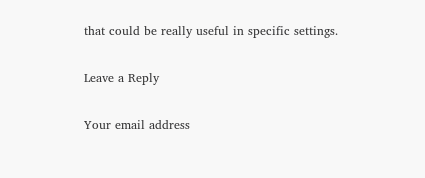that could be really useful in specific settings.

Leave a Reply

Your email address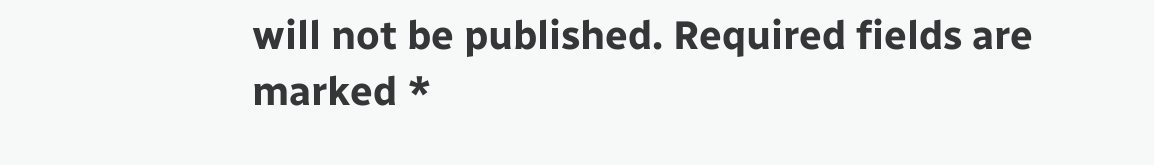will not be published. Required fields are marked *